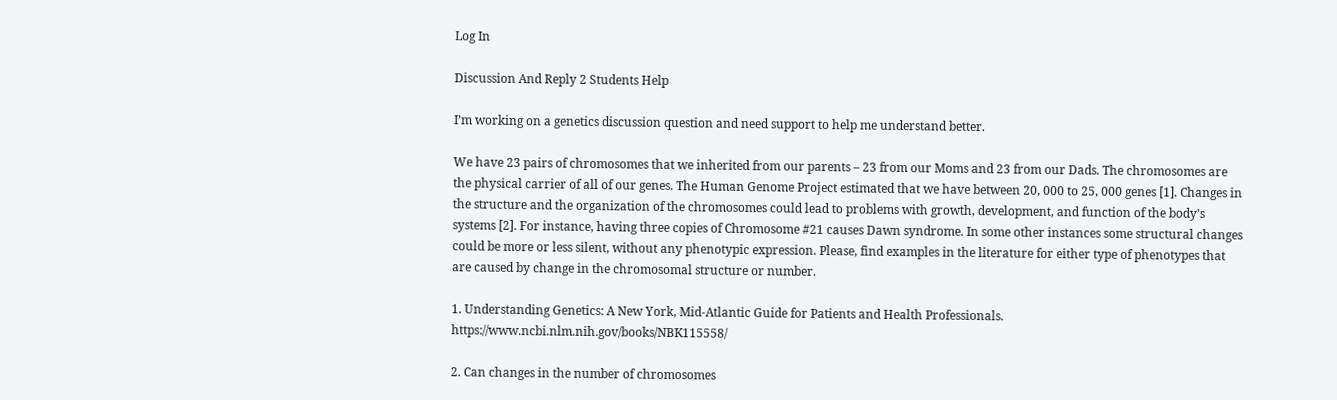Log In

Discussion And Reply 2 Students Help

I’m working on a genetics discussion question and need support to help me understand better.

We have 23 pairs of chromosomes that we inherited from our parents – 23 from our Moms and 23 from our Dads. The chromosomes are the physical carrier of all of our genes. The Human Genome Project estimated that we have between 20, 000 to 25, 000 genes [1]. Changes in the structure and the organization of the chromosomes could lead to problems with growth, development, and function of the body’s systems [2]. For instance, having three copies of Chromosome #21 causes Dawn syndrome. In some other instances some structural changes could be more or less silent, without any phenotypic expression. Please, find examples in the literature for either type of phenotypes that are caused by change in the chromosomal structure or number.

1. Understanding Genetics: A New York, Mid-Atlantic Guide for Patients and Health Professionals. https://www.ncbi.nlm.nih.gov/books/NBK115558/

2. Can changes in the number of chromosomes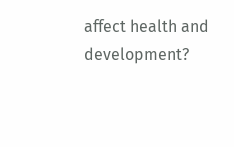affect health and development?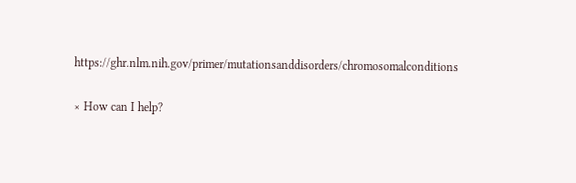https://ghr.nlm.nih.gov/primer/mutationsanddisorders/chromosomalconditions

× How can I help?